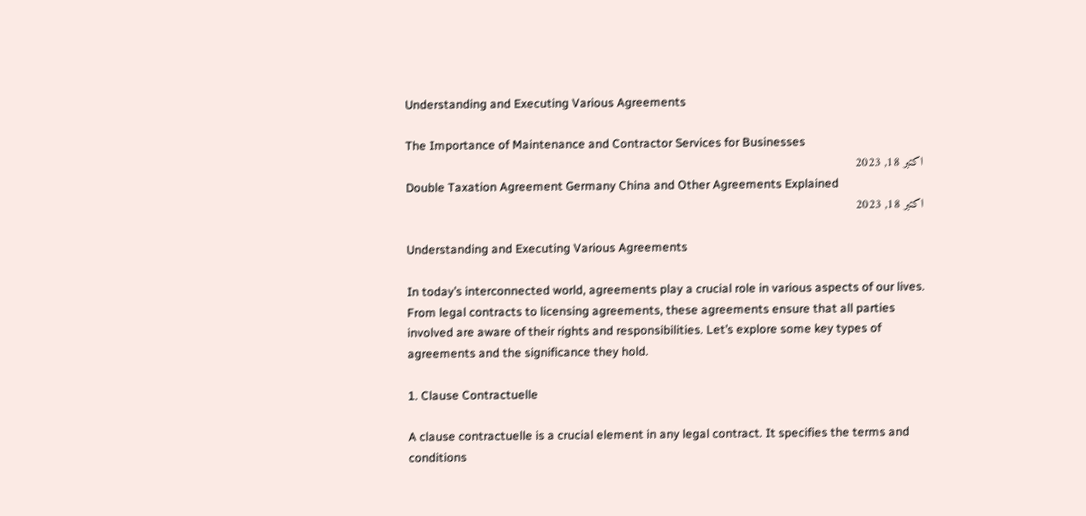Understanding and Executing Various Agreements

The Importance of Maintenance and Contractor Services for Businesses
اکتبر 18, 2023
Double Taxation Agreement Germany China and Other Agreements Explained
اکتبر 18, 2023

Understanding and Executing Various Agreements

In today’s interconnected world, agreements play a crucial role in various aspects of our lives. From legal contracts to licensing agreements, these agreements ensure that all parties involved are aware of their rights and responsibilities. Let’s explore some key types of agreements and the significance they hold.

1. Clause Contractuelle

A clause contractuelle is a crucial element in any legal contract. It specifies the terms and conditions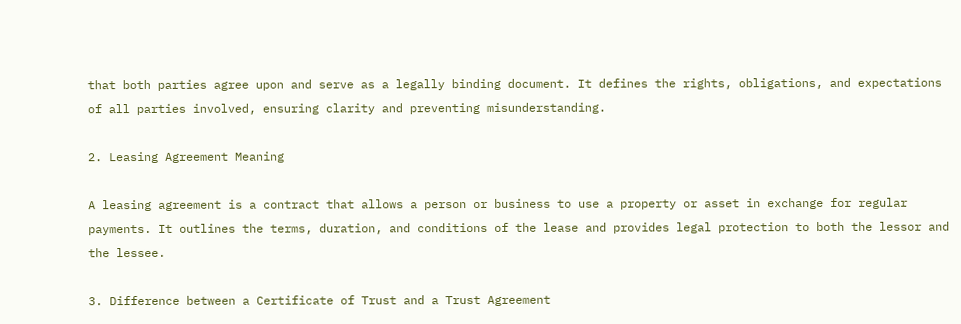that both parties agree upon and serve as a legally binding document. It defines the rights, obligations, and expectations of all parties involved, ensuring clarity and preventing misunderstanding.

2. Leasing Agreement Meaning

A leasing agreement is a contract that allows a person or business to use a property or asset in exchange for regular payments. It outlines the terms, duration, and conditions of the lease and provides legal protection to both the lessor and the lessee.

3. Difference between a Certificate of Trust and a Trust Agreement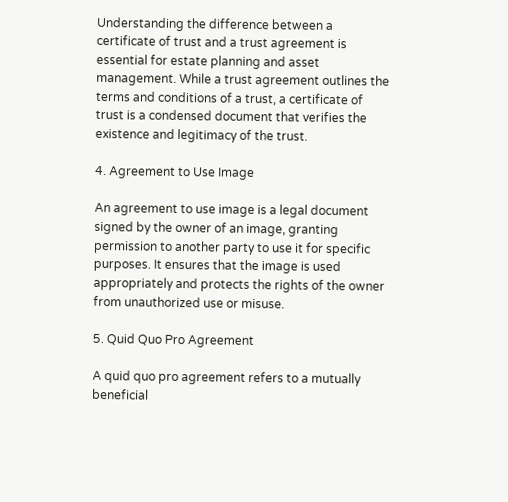Understanding the difference between a certificate of trust and a trust agreement is essential for estate planning and asset management. While a trust agreement outlines the terms and conditions of a trust, a certificate of trust is a condensed document that verifies the existence and legitimacy of the trust.

4. Agreement to Use Image

An agreement to use image is a legal document signed by the owner of an image, granting permission to another party to use it for specific purposes. It ensures that the image is used appropriately and protects the rights of the owner from unauthorized use or misuse.

5. Quid Quo Pro Agreement

A quid quo pro agreement refers to a mutually beneficial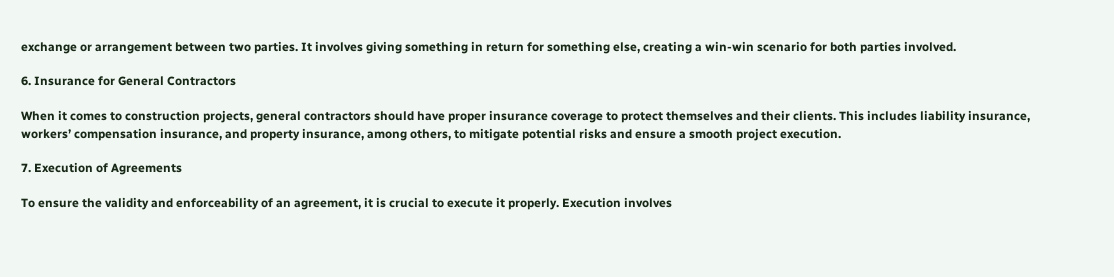exchange or arrangement between two parties. It involves giving something in return for something else, creating a win-win scenario for both parties involved.

6. Insurance for General Contractors

When it comes to construction projects, general contractors should have proper insurance coverage to protect themselves and their clients. This includes liability insurance, workers’ compensation insurance, and property insurance, among others, to mitigate potential risks and ensure a smooth project execution.

7. Execution of Agreements

To ensure the validity and enforceability of an agreement, it is crucial to execute it properly. Execution involves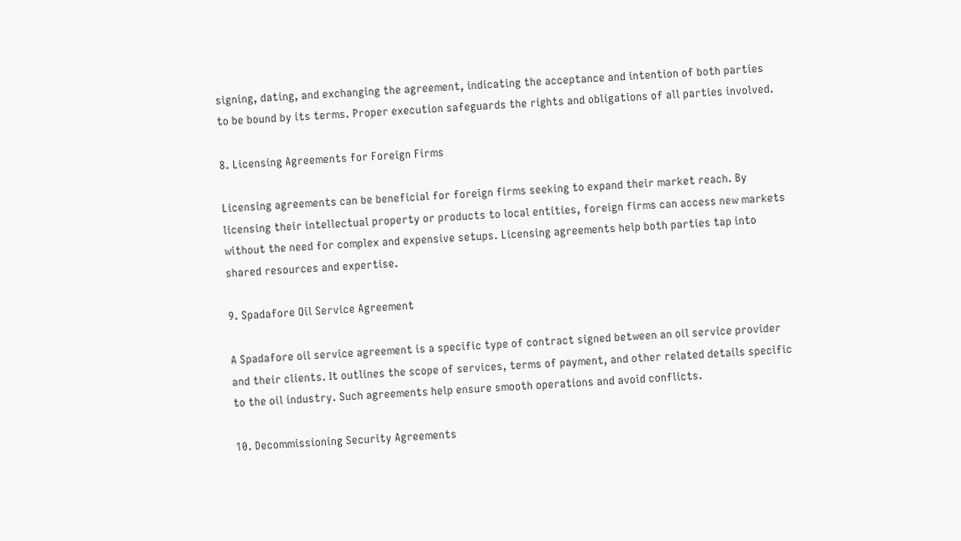signing, dating, and exchanging the agreement, indicating the acceptance and intention of both parties to be bound by its terms. Proper execution safeguards the rights and obligations of all parties involved.

8. Licensing Agreements for Foreign Firms

Licensing agreements can be beneficial for foreign firms seeking to expand their market reach. By licensing their intellectual property or products to local entities, foreign firms can access new markets without the need for complex and expensive setups. Licensing agreements help both parties tap into shared resources and expertise.

9. Spadafore Oil Service Agreement

A Spadafore oil service agreement is a specific type of contract signed between an oil service provider and their clients. It outlines the scope of services, terms of payment, and other related details specific to the oil industry. Such agreements help ensure smooth operations and avoid conflicts.

10. Decommissioning Security Agreements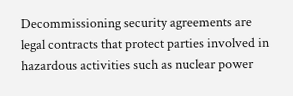Decommissioning security agreements are legal contracts that protect parties involved in hazardous activities such as nuclear power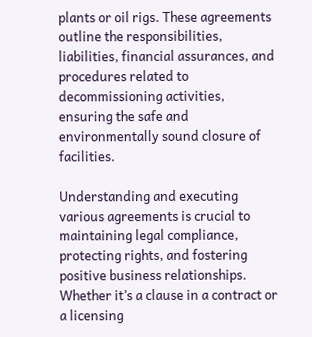plants or oil rigs. These agreements outline the responsibilities, liabilities, financial assurances, and procedures related to decommissioning activities, ensuring the safe and environmentally sound closure of facilities.

Understanding and executing various agreements is crucial to maintaining legal compliance, protecting rights, and fostering positive business relationships. Whether it’s a clause in a contract or a licensing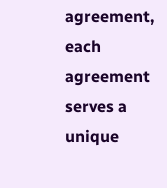agreement, each agreement serves a unique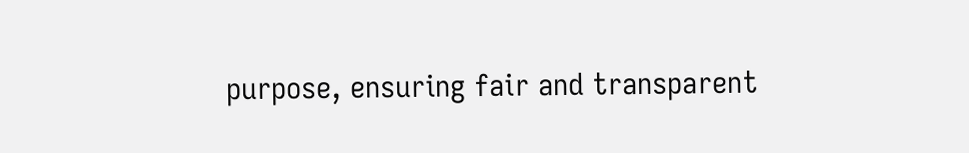purpose, ensuring fair and transparent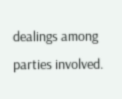dealings among parties involved.